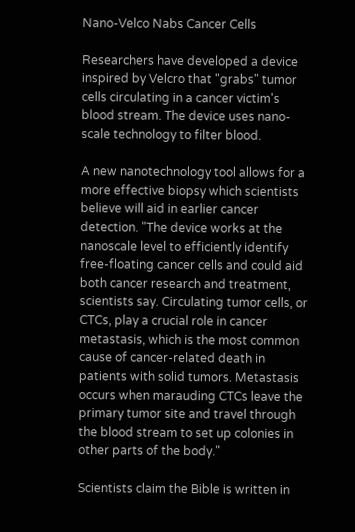Nano-Velco Nabs Cancer Cells

Researchers have developed a device inspired by Velcro that "grabs" tumor cells circulating in a cancer victim's blood stream. The device uses nano-scale technology to filter blood.

A new nanotechnology tool allows for a more effective biopsy which scientists believe will aid in earlier cancer detection. "The device works at the nanoscale level to efficiently identify free-floating cancer cells and could aid both cancer research and treatment, scientists say. Circulating tumor cells, or CTCs, play a crucial role in cancer metastasis, which is the most common cause of cancer-related death in patients with solid tumors. Metastasis occurs when marauding CTCs leave the primary tumor site and travel through the blood stream to set up colonies in other parts of the body."

Scientists claim the Bible is written in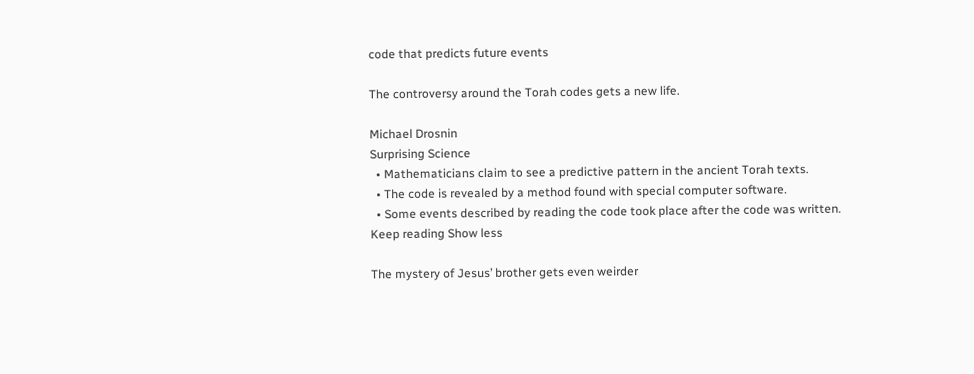code that predicts future events

The controversy around the Torah codes gets a new life.

Michael Drosnin
Surprising Science
  • Mathematicians claim to see a predictive pattern in the ancient Torah texts.
  • The code is revealed by a method found with special computer software.
  • Some events described by reading the code took place after the code was written.
Keep reading Show less

The mystery of Jesus’ brother gets even weirder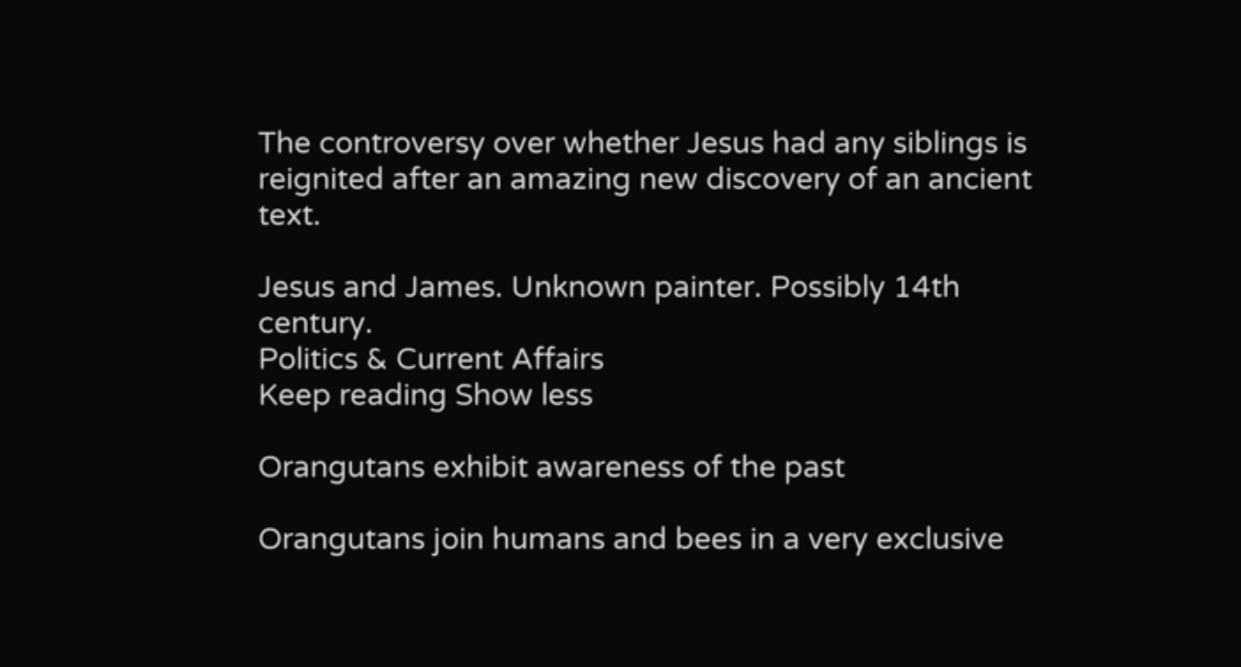The controversy over whether Jesus had any siblings is reignited after an amazing new discovery of an ancient text.

Jesus and James. Unknown painter. Possibly 14th century.
Politics & Current Affairs
Keep reading Show less

Orangutans exhibit awareness of the past

Orangutans join humans and bees in a very exclusive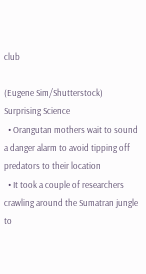club

(Eugene Sim/Shutterstock)
Surprising Science
  • Orangutan mothers wait to sound a danger alarm to avoid tipping off predators to their location
  • It took a couple of researchers crawling around the Sumatran jungle to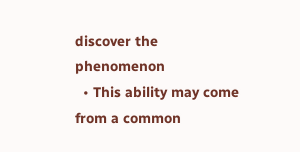discover the phenomenon
  • This ability may come from a common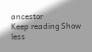ancestor
Keep reading Show less